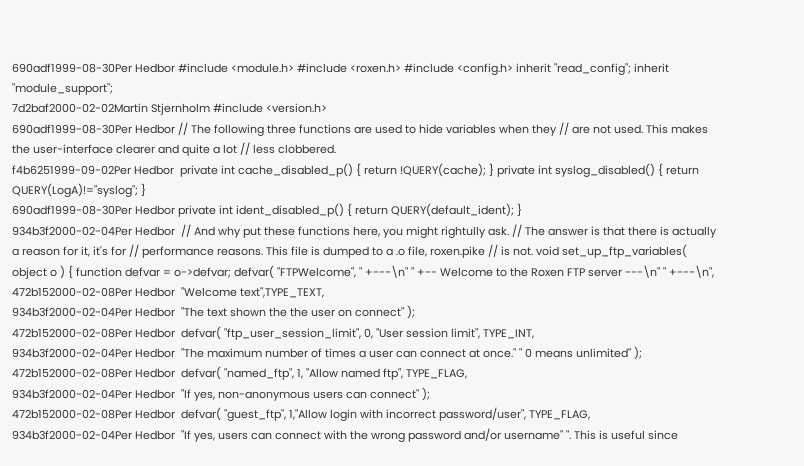690adf1999-08-30Per Hedbor #include <module.h> #include <roxen.h> #include <config.h> inherit "read_config"; inherit "module_support";
7d2baf2000-02-02Martin Stjernholm #include <version.h>
690adf1999-08-30Per Hedbor // The following three functions are used to hide variables when they // are not used. This makes the user-interface clearer and quite a lot // less clobbered.
f4b6251999-09-02Per Hedbor  private int cache_disabled_p() { return !QUERY(cache); } private int syslog_disabled() { return QUERY(LogA)!="syslog"; }
690adf1999-08-30Per Hedbor private int ident_disabled_p() { return QUERY(default_ident); }
934b3f2000-02-04Per Hedbor  // And why put these functions here, you might rightully ask. // The answer is that there is actually a reason for it, it's for // performance reasons. This file is dumped to a .o file, roxen.pike // is not. void set_up_ftp_variables( object o ) { function defvar = o->defvar; defvar( "FTPWelcome", " +---\n" " +-- Welcome to the Roxen FTP server ---\n" " +---\n",
472b152000-02-08Per Hedbor  "Welcome text",TYPE_TEXT,
934b3f2000-02-04Per Hedbor  "The text shown the the user on connect" );
472b152000-02-08Per Hedbor  defvar( "ftp_user_session_limit", 0, "User session limit", TYPE_INT,
934b3f2000-02-04Per Hedbor  "The maximum number of times a user can connect at once." " 0 means unlimited" );
472b152000-02-08Per Hedbor  defvar( "named_ftp", 1, "Allow named ftp", TYPE_FLAG,
934b3f2000-02-04Per Hedbor  "If yes, non-anonymous users can connect" );
472b152000-02-08Per Hedbor  defvar( "guest_ftp", 1,"Allow login with incorrect password/user", TYPE_FLAG,
934b3f2000-02-04Per Hedbor  "If yes, users can connect with the wrong password and/or username" ". This is useful since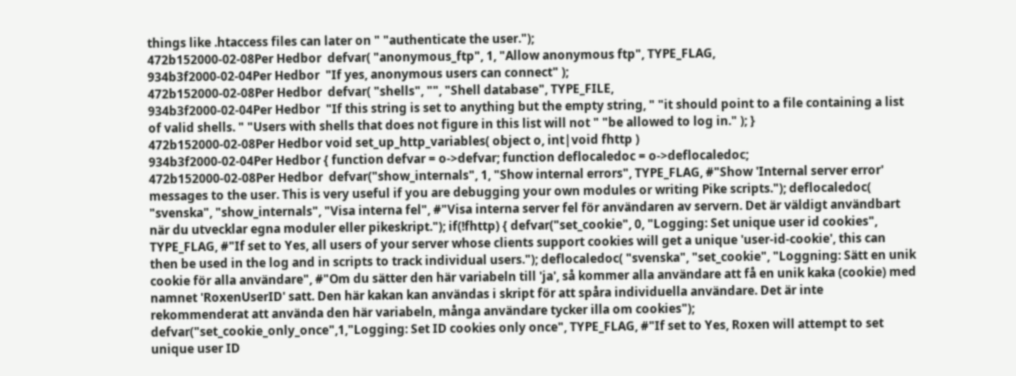things like .htaccess files can later on " "authenticate the user.");
472b152000-02-08Per Hedbor  defvar( "anonymous_ftp", 1, "Allow anonymous ftp", TYPE_FLAG,
934b3f2000-02-04Per Hedbor  "If yes, anonymous users can connect" );
472b152000-02-08Per Hedbor  defvar( "shells", "", "Shell database", TYPE_FILE,
934b3f2000-02-04Per Hedbor  "If this string is set to anything but the empty string, " "it should point to a file containing a list of valid shells. " "Users with shells that does not figure in this list will not " "be allowed to log in." ); }
472b152000-02-08Per Hedbor void set_up_http_variables( object o, int|void fhttp )
934b3f2000-02-04Per Hedbor { function defvar = o->defvar; function deflocaledoc = o->deflocaledoc;
472b152000-02-08Per Hedbor  defvar("show_internals", 1, "Show internal errors", TYPE_FLAG, #"Show 'Internal server error' messages to the user. This is very useful if you are debugging your own modules or writing Pike scripts."); deflocaledoc( "svenska", "show_internals", "Visa interna fel", #"Visa interna server fel för användaren av servern. Det är väldigt användbart när du utvecklar egna moduler eller pikeskript."); if(!fhttp) { defvar("set_cookie", 0, "Logging: Set unique user id cookies", TYPE_FLAG, #"If set to Yes, all users of your server whose clients support cookies will get a unique 'user-id-cookie', this can then be used in the log and in scripts to track individual users."); deflocaledoc( "svenska", "set_cookie", "Loggning: Sätt en unik cookie för alla användare", #"Om du sätter den här variabeln till 'ja', så kommer alla användare att få en unik kaka (cookie) med namnet 'RoxenUserID' satt. Den här kakan kan användas i skript för att spåra individuella användare. Det är inte rekommenderat att använda den här variabeln, många användare tycker illa om cookies"); defvar("set_cookie_only_once",1,"Logging: Set ID cookies only once", TYPE_FLAG, #"If set to Yes, Roxen will attempt to set unique user ID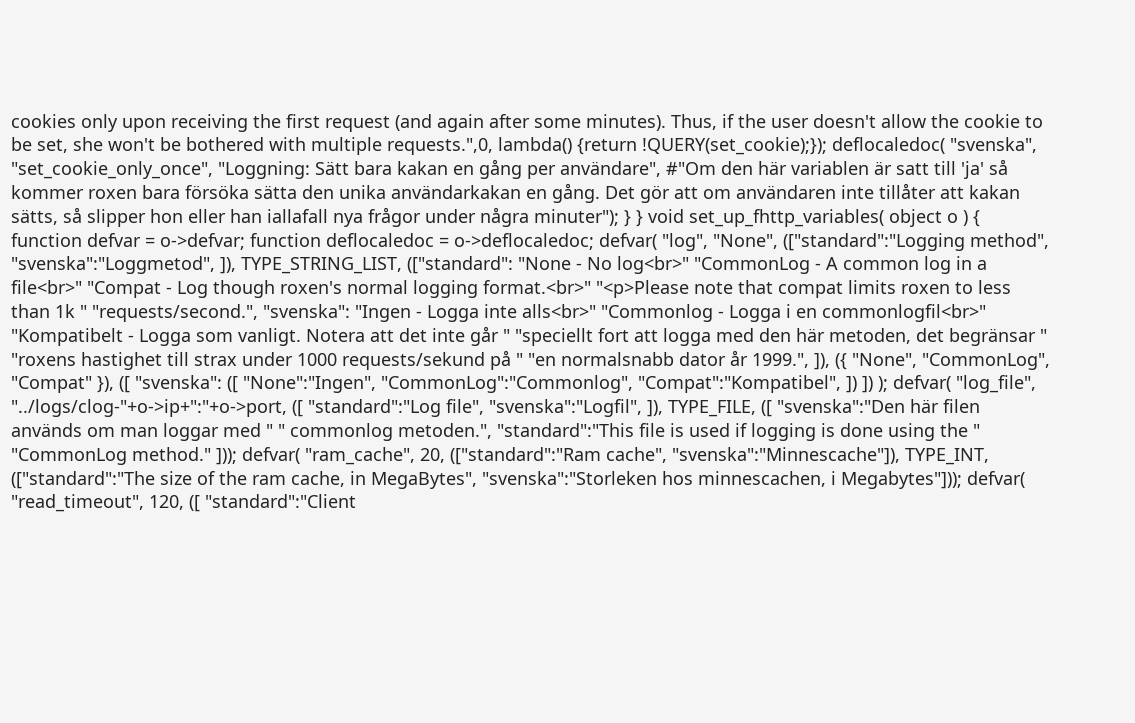cookies only upon receiving the first request (and again after some minutes). Thus, if the user doesn't allow the cookie to be set, she won't be bothered with multiple requests.",0, lambda() {return !QUERY(set_cookie);}); deflocaledoc( "svenska", "set_cookie_only_once", "Loggning: Sätt bara kakan en gång per användare", #"Om den här variablen är satt till 'ja' så kommer roxen bara försöka sätta den unika användarkakan en gång. Det gör att om användaren inte tillåter att kakan sätts, så slipper hon eller han iallafall nya frågor under några minuter"); } } void set_up_fhttp_variables( object o ) { function defvar = o->defvar; function deflocaledoc = o->deflocaledoc; defvar( "log", "None", (["standard":"Logging method", "svenska":"Loggmetod", ]), TYPE_STRING_LIST, (["standard": "None - No log<br>" "CommonLog - A common log in a file<br>" "Compat - Log though roxen's normal logging format.<br>" "<p>Please note that compat limits roxen to less than 1k " "requests/second.", "svenska": "Ingen - Logga inte alls<br>" "Commonlog - Logga i en commonlogfil<br>" "Kompatibelt - Logga som vanligt. Notera att det inte går " "speciellt fort att logga med den här metoden, det begränsar " "roxens hastighet till strax under 1000 requests/sekund på " "en normalsnabb dator år 1999.", ]), ({ "None", "CommonLog", "Compat" }), ([ "svenska": ([ "None":"Ingen", "CommonLog":"Commonlog", "Compat":"Kompatibel", ]) ]) ); defvar( "log_file", "../logs/clog-"+o->ip+":"+o->port, ([ "standard":"Log file", "svenska":"Logfil", ]), TYPE_FILE, ([ "svenska":"Den här filen används om man loggar med " " commonlog metoden.", "standard":"This file is used if logging is done using the " "CommonLog method." ])); defvar( "ram_cache", 20, (["standard":"Ram cache", "svenska":"Minnescache"]), TYPE_INT, (["standard":"The size of the ram cache, in MegaBytes", "svenska":"Storleken hos minnescachen, i Megabytes"])); defvar( "read_timeout", 120, ([ "standard":"Client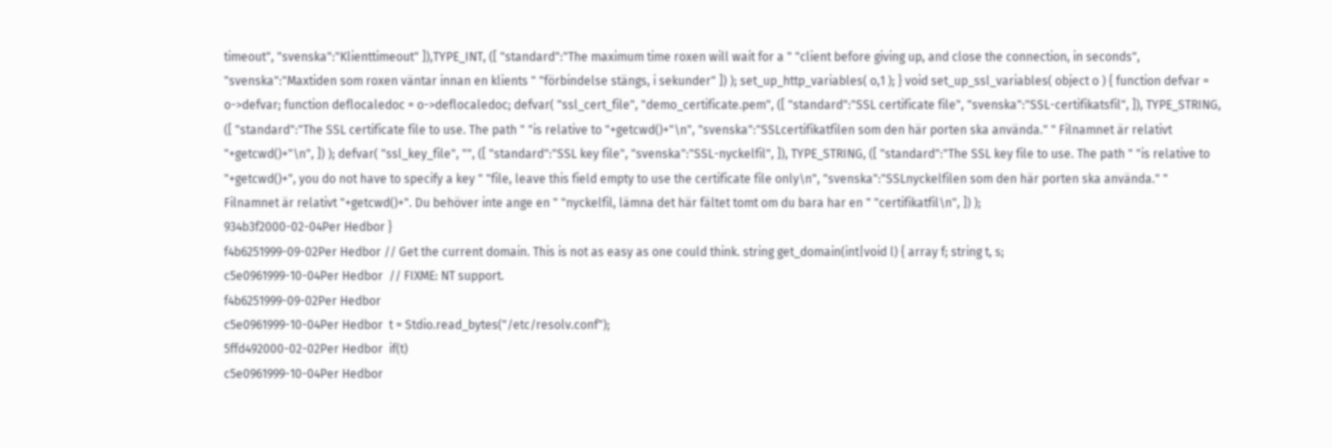timeout", "svenska":"Klienttimeout" ]),TYPE_INT, ([ "standard":"The maximum time roxen will wait for a " "client before giving up, and close the connection, in seconds", "svenska":"Maxtiden som roxen väntar innan en klients " "förbindelse stängs, i sekunder" ]) ); set_up_http_variables( o,1 ); } void set_up_ssl_variables( object o ) { function defvar = o->defvar; function deflocaledoc = o->deflocaledoc; defvar( "ssl_cert_file", "demo_certificate.pem", ([ "standard":"SSL certificate file", "svenska":"SSL-certifikatsfil", ]), TYPE_STRING, ([ "standard":"The SSL certificate file to use. The path " "is relative to "+getcwd()+"\n", "svenska":"SSLcertifikatfilen som den här porten ska använda." " Filnamnet är relativt "+getcwd()+"\n", ]) ); defvar( "ssl_key_file", "", ([ "standard":"SSL key file", "svenska":"SSL-nyckelfil", ]), TYPE_STRING, ([ "standard":"The SSL key file to use. The path " "is relative to "+getcwd()+", you do not have to specify a key " "file, leave this field empty to use the certificate file only\n", "svenska":"SSLnyckelfilen som den här porten ska använda." " Filnamnet är relativt "+getcwd()+". Du behöver inte ange en " "nyckelfil, lämna det här fältet tomt om du bara har en " "certifikatfil\n", ]) );
934b3f2000-02-04Per Hedbor }
f4b6251999-09-02Per Hedbor // Get the current domain. This is not as easy as one could think. string get_domain(int|void l) { array f; string t, s;
c5e0961999-10-04Per Hedbor  // FIXME: NT support.
f4b6251999-09-02Per Hedbor
c5e0961999-10-04Per Hedbor  t = Stdio.read_bytes("/etc/resolv.conf");
5ffd492000-02-02Per Hedbor  if(t)
c5e0961999-10-04Per Hedbor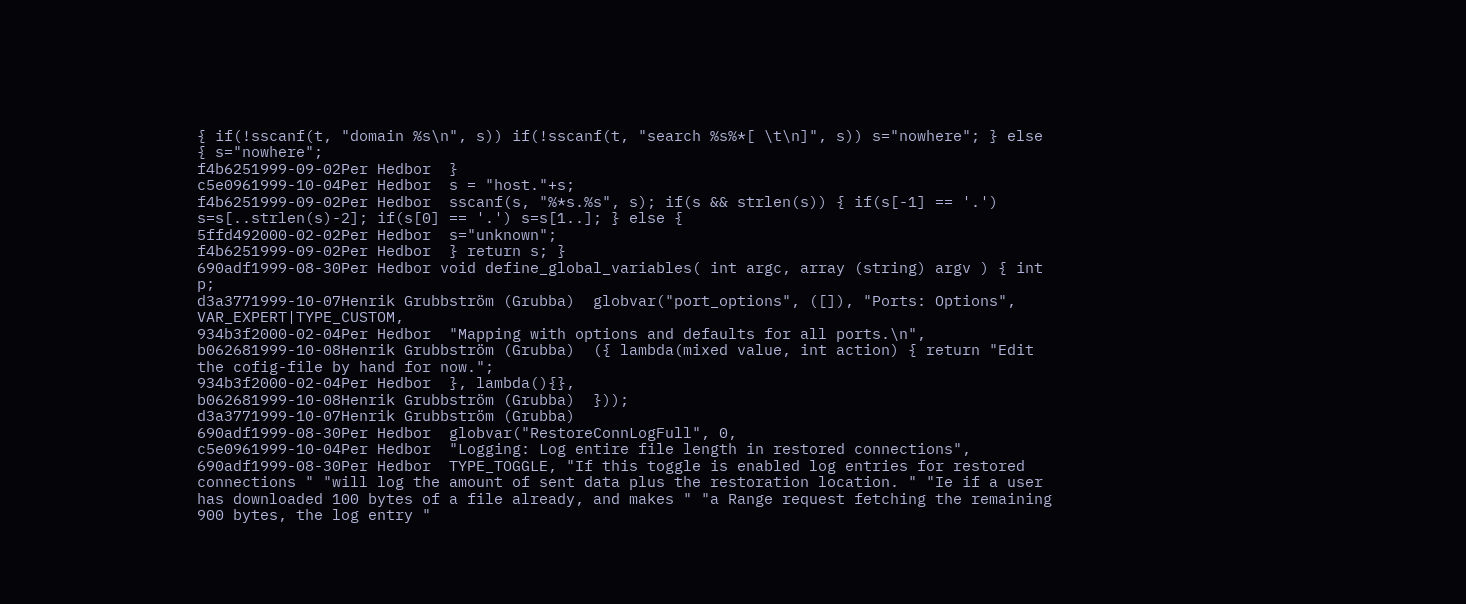{ if(!sscanf(t, "domain %s\n", s)) if(!sscanf(t, "search %s%*[ \t\n]", s)) s="nowhere"; } else { s="nowhere";
f4b6251999-09-02Per Hedbor  }
c5e0961999-10-04Per Hedbor  s = "host."+s;
f4b6251999-09-02Per Hedbor  sscanf(s, "%*s.%s", s); if(s && strlen(s)) { if(s[-1] == '.') s=s[..strlen(s)-2]; if(s[0] == '.') s=s[1..]; } else {
5ffd492000-02-02Per Hedbor  s="unknown";
f4b6251999-09-02Per Hedbor  } return s; }
690adf1999-08-30Per Hedbor void define_global_variables( int argc, array (string) argv ) { int p;
d3a3771999-10-07Henrik Grubbström (Grubba)  globvar("port_options", ([]), "Ports: Options", VAR_EXPERT|TYPE_CUSTOM,
934b3f2000-02-04Per Hedbor  "Mapping with options and defaults for all ports.\n",
b062681999-10-08Henrik Grubbström (Grubba)  ({ lambda(mixed value, int action) { return "Edit the cofig-file by hand for now.";
934b3f2000-02-04Per Hedbor  }, lambda(){},
b062681999-10-08Henrik Grubbström (Grubba)  }));
d3a3771999-10-07Henrik Grubbström (Grubba)
690adf1999-08-30Per Hedbor  globvar("RestoreConnLogFull", 0,
c5e0961999-10-04Per Hedbor  "Logging: Log entire file length in restored connections",
690adf1999-08-30Per Hedbor  TYPE_TOGGLE, "If this toggle is enabled log entries for restored connections " "will log the amount of sent data plus the restoration location. " "Ie if a user has downloaded 100 bytes of a file already, and makes " "a Range request fetching the remaining 900 bytes, the log entry "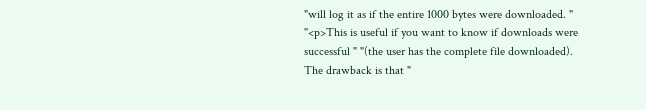"will log it as if the entire 1000 bytes were downloaded. " "<p>This is useful if you want to know if downloads were successful " "(the user has the complete file downloaded). The drawback is that "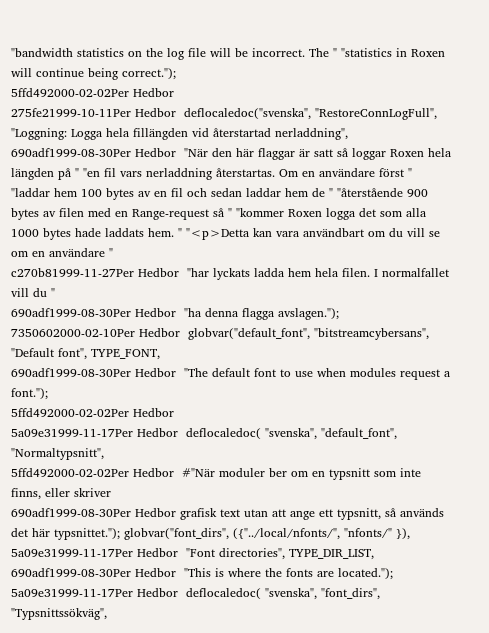"bandwidth statistics on the log file will be incorrect. The " "statistics in Roxen will continue being correct.");
5ffd492000-02-02Per Hedbor
275fe21999-10-11Per Hedbor  deflocaledoc("svenska", "RestoreConnLogFull", "Loggning: Logga hela fillängden vid återstartad nerladdning",
690adf1999-08-30Per Hedbor  "När den här flaggar är satt så loggar Roxen hela längden på " "en fil vars nerladdning återstartas. Om en användare först " "laddar hem 100 bytes av en fil och sedan laddar hem de " "återstående 900 bytes av filen med en Range-request så " "kommer Roxen logga det som alla 1000 bytes hade laddats hem. " "<p>Detta kan vara användbart om du vill se om en användare "
c270b81999-11-27Per Hedbor  "har lyckats ladda hem hela filen. I normalfallet vill du "
690adf1999-08-30Per Hedbor  "ha denna flagga avslagen.");
7350602000-02-10Per Hedbor  globvar("default_font", "bitstreamcybersans", "Default font", TYPE_FONT,
690adf1999-08-30Per Hedbor  "The default font to use when modules request a font.");
5ffd492000-02-02Per Hedbor
5a09e31999-11-17Per Hedbor  deflocaledoc( "svenska", "default_font", "Normaltypsnitt",
5ffd492000-02-02Per Hedbor  #"När moduler ber om en typsnitt som inte finns, eller skriver
690adf1999-08-30Per Hedbor grafisk text utan att ange ett typsnitt, så används det här typsnittet."); globvar("font_dirs", ({"../local/nfonts/", "nfonts/" }),
5a09e31999-11-17Per Hedbor  "Font directories", TYPE_DIR_LIST,
690adf1999-08-30Per Hedbor  "This is where the fonts are located.");
5a09e31999-11-17Per Hedbor  deflocaledoc( "svenska", "font_dirs", "Typsnittssökväg",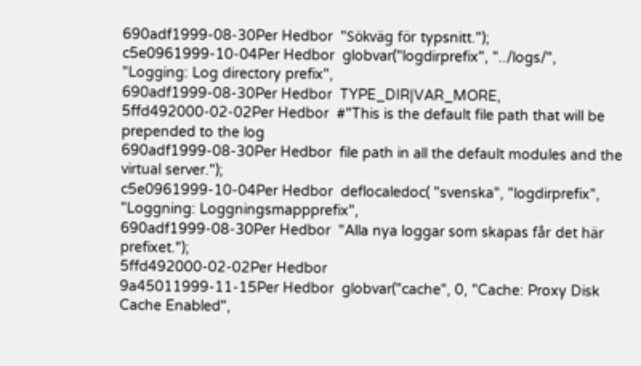690adf1999-08-30Per Hedbor  "Sökväg för typsnitt.");
c5e0961999-10-04Per Hedbor  globvar("logdirprefix", "../logs/", "Logging: Log directory prefix",
690adf1999-08-30Per Hedbor  TYPE_DIR|VAR_MORE,
5ffd492000-02-02Per Hedbor  #"This is the default file path that will be prepended to the log
690adf1999-08-30Per Hedbor  file path in all the default modules and the virtual server.");
c5e0961999-10-04Per Hedbor  deflocaledoc( "svenska", "logdirprefix", "Loggning: Loggningsmappprefix",
690adf1999-08-30Per Hedbor  "Alla nya loggar som skapas får det här prefixet.");
5ffd492000-02-02Per Hedbor
9a45011999-11-15Per Hedbor  globvar("cache", 0, "Cache: Proxy Disk Cache Enabled",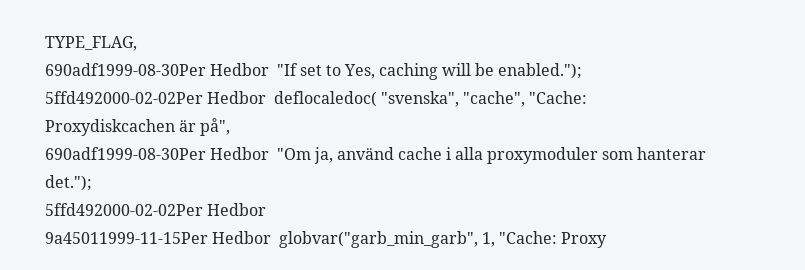TYPE_FLAG,
690adf1999-08-30Per Hedbor  "If set to Yes, caching will be enabled.");
5ffd492000-02-02Per Hedbor  deflocaledoc( "svenska", "cache", "Cache: Proxydiskcachen är på",
690adf1999-08-30Per Hedbor  "Om ja, använd cache i alla proxymoduler som hanterar det.");
5ffd492000-02-02Per Hedbor
9a45011999-11-15Per Hedbor  globvar("garb_min_garb", 1, "Cache: Proxy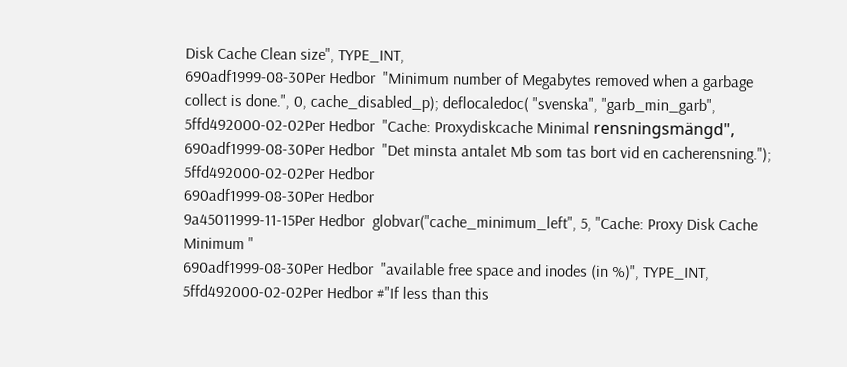Disk Cache Clean size", TYPE_INT,
690adf1999-08-30Per Hedbor  "Minimum number of Megabytes removed when a garbage collect is done.", 0, cache_disabled_p); deflocaledoc( "svenska", "garb_min_garb",
5ffd492000-02-02Per Hedbor  "Cache: Proxydiskcache Minimal rensningsmängd",
690adf1999-08-30Per Hedbor  "Det minsta antalet Mb som tas bort vid en cacherensning.");
5ffd492000-02-02Per Hedbor
690adf1999-08-30Per Hedbor
9a45011999-11-15Per Hedbor  globvar("cache_minimum_left", 5, "Cache: Proxy Disk Cache Minimum "
690adf1999-08-30Per Hedbor  "available free space and inodes (in %)", TYPE_INT,
5ffd492000-02-02Per Hedbor #"If less than this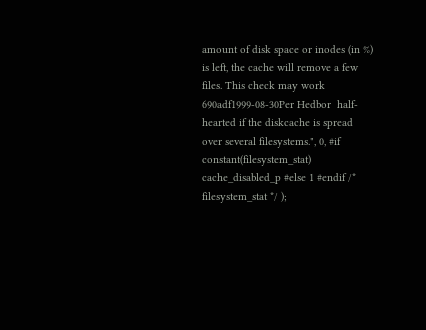amount of disk space or inodes (in %) is left, the cache will remove a few files. This check may work
690adf1999-08-30Per Hedbor  half-hearted if the diskcache is spread over several filesystems.", 0, #if constant(filesystem_stat) cache_disabled_p #else 1 #endif /* filesystem_stat */ );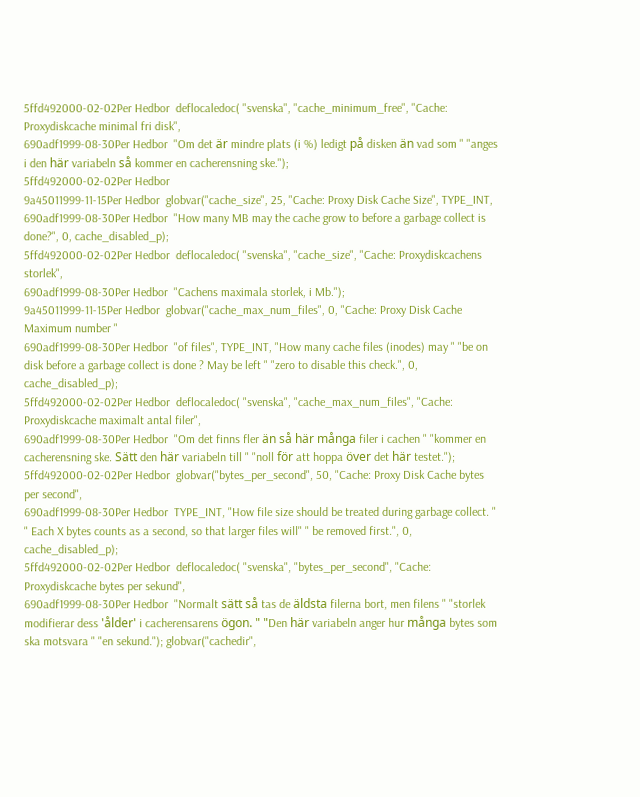5ffd492000-02-02Per Hedbor  deflocaledoc( "svenska", "cache_minimum_free", "Cache: Proxydiskcache minimal fri disk",
690adf1999-08-30Per Hedbor  "Om det är mindre plats (i %) ledigt på disken än vad som " "anges i den här variabeln så kommer en cacherensning ske.");
5ffd492000-02-02Per Hedbor
9a45011999-11-15Per Hedbor  globvar("cache_size", 25, "Cache: Proxy Disk Cache Size", TYPE_INT,
690adf1999-08-30Per Hedbor  "How many MB may the cache grow to before a garbage collect is done?", 0, cache_disabled_p);
5ffd492000-02-02Per Hedbor  deflocaledoc( "svenska", "cache_size", "Cache: Proxydiskcachens storlek",
690adf1999-08-30Per Hedbor  "Cachens maximala storlek, i Mb.");
9a45011999-11-15Per Hedbor  globvar("cache_max_num_files", 0, "Cache: Proxy Disk Cache Maximum number "
690adf1999-08-30Per Hedbor  "of files", TYPE_INT, "How many cache files (inodes) may " "be on disk before a garbage collect is done ? May be left " "zero to disable this check.", 0, cache_disabled_p);
5ffd492000-02-02Per Hedbor  deflocaledoc( "svenska", "cache_max_num_files", "Cache: Proxydiskcache maximalt antal filer",
690adf1999-08-30Per Hedbor  "Om det finns fler än så här många filer i cachen " "kommer en cacherensning ske. Sätt den här variabeln till " "noll för att hoppa över det här testet.");
5ffd492000-02-02Per Hedbor  globvar("bytes_per_second", 50, "Cache: Proxy Disk Cache bytes per second",
690adf1999-08-30Per Hedbor  TYPE_INT, "How file size should be treated during garbage collect. " " Each X bytes counts as a second, so that larger files will" " be removed first.", 0, cache_disabled_p);
5ffd492000-02-02Per Hedbor  deflocaledoc( "svenska", "bytes_per_second", "Cache: Proxydiskcache bytes per sekund",
690adf1999-08-30Per Hedbor  "Normalt sätt så tas de äldsta filerna bort, men filens " "storlek modifierar dess 'ålder' i cacherensarens ögon. " "Den här variabeln anger hur många bytes som ska motsvara " "en sekund."); globvar("cachedir",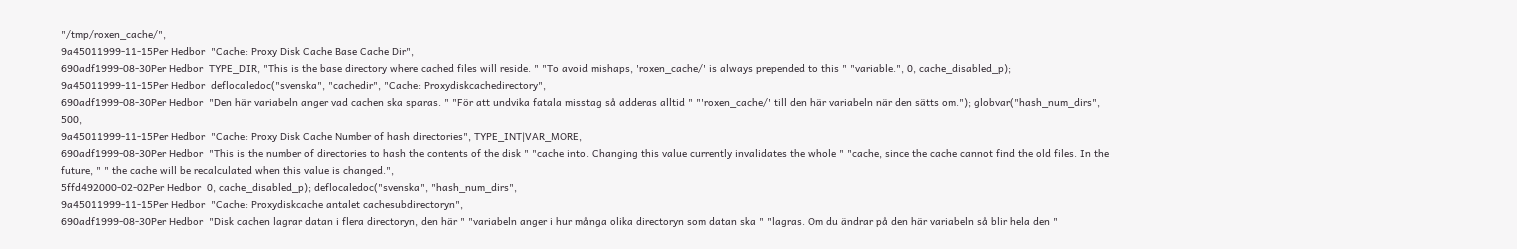"/tmp/roxen_cache/",
9a45011999-11-15Per Hedbor  "Cache: Proxy Disk Cache Base Cache Dir",
690adf1999-08-30Per Hedbor  TYPE_DIR, "This is the base directory where cached files will reside. " "To avoid mishaps, 'roxen_cache/' is always prepended to this " "variable.", 0, cache_disabled_p);
9a45011999-11-15Per Hedbor  deflocaledoc("svenska", "cachedir", "Cache: Proxydiskcachedirectory",
690adf1999-08-30Per Hedbor  "Den här variabeln anger vad cachen ska sparas. " "För att undvika fatala misstag så adderas alltid " "'roxen_cache/' till den här variabeln när den sätts om."); globvar("hash_num_dirs", 500,
9a45011999-11-15Per Hedbor  "Cache: Proxy Disk Cache Number of hash directories", TYPE_INT|VAR_MORE,
690adf1999-08-30Per Hedbor  "This is the number of directories to hash the contents of the disk " "cache into. Changing this value currently invalidates the whole " "cache, since the cache cannot find the old files. In the future, " " the cache will be recalculated when this value is changed.",
5ffd492000-02-02Per Hedbor  0, cache_disabled_p); deflocaledoc("svenska", "hash_num_dirs",
9a45011999-11-15Per Hedbor  "Cache: Proxydiskcache antalet cachesubdirectoryn",
690adf1999-08-30Per Hedbor  "Disk cachen lagrar datan i flera directoryn, den här " "variabeln anger i hur många olika directoryn som datan ska " "lagras. Om du ändrar på den här variabeln så blir hela den "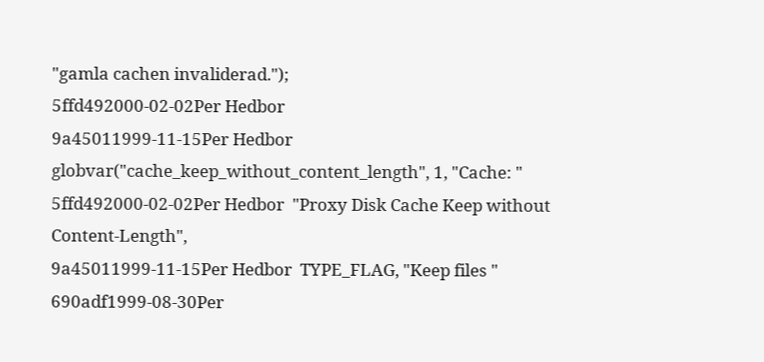"gamla cachen invaliderad.");
5ffd492000-02-02Per Hedbor
9a45011999-11-15Per Hedbor  globvar("cache_keep_without_content_length", 1, "Cache: "
5ffd492000-02-02Per Hedbor  "Proxy Disk Cache Keep without Content-Length",
9a45011999-11-15Per Hedbor  TYPE_FLAG, "Keep files "
690adf1999-08-30Per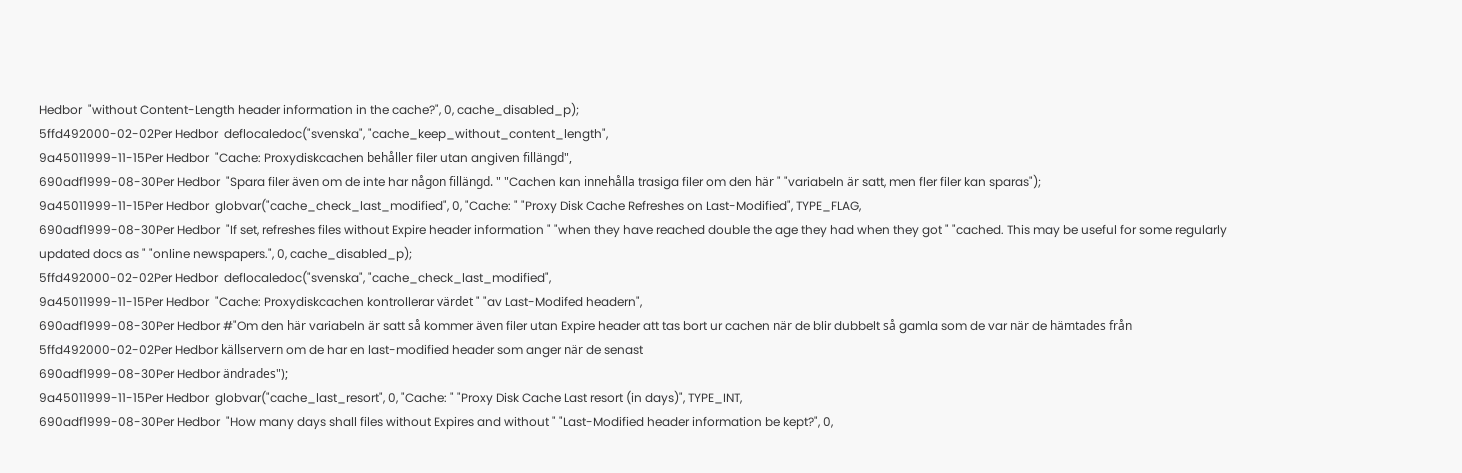Hedbor  "without Content-Length header information in the cache?", 0, cache_disabled_p);
5ffd492000-02-02Per Hedbor  deflocaledoc("svenska", "cache_keep_without_content_length",
9a45011999-11-15Per Hedbor  "Cache: Proxydiskcachen behåller filer utan angiven fillängd",
690adf1999-08-30Per Hedbor  "Spara filer även om de inte har någon fillängd. " "Cachen kan innehålla trasiga filer om den här " "variabeln är satt, men fler filer kan sparas");
9a45011999-11-15Per Hedbor  globvar("cache_check_last_modified", 0, "Cache: " "Proxy Disk Cache Refreshes on Last-Modified", TYPE_FLAG,
690adf1999-08-30Per Hedbor  "If set, refreshes files without Expire header information " "when they have reached double the age they had when they got " "cached. This may be useful for some regularly updated docs as " "online newspapers.", 0, cache_disabled_p);
5ffd492000-02-02Per Hedbor  deflocaledoc("svenska", "cache_check_last_modified",
9a45011999-11-15Per Hedbor  "Cache: Proxydiskcachen kontrollerar värdet " "av Last-Modifed headern",
690adf1999-08-30Per Hedbor #"Om den här variabeln är satt så kommer även filer utan Expire header att tas bort ur cachen när de blir dubbelt så gamla som de var när de hämtades från
5ffd492000-02-02Per Hedbor källservern om de har en last-modified header som anger när de senast
690adf1999-08-30Per Hedbor ändrades");
9a45011999-11-15Per Hedbor  globvar("cache_last_resort", 0, "Cache: " "Proxy Disk Cache Last resort (in days)", TYPE_INT,
690adf1999-08-30Per Hedbor  "How many days shall files without Expires and without " "Last-Modified header information be kept?", 0,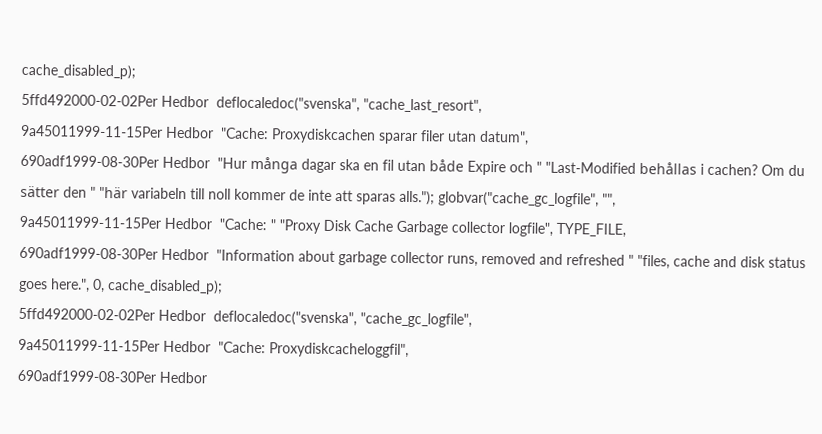cache_disabled_p);
5ffd492000-02-02Per Hedbor  deflocaledoc("svenska", "cache_last_resort",
9a45011999-11-15Per Hedbor  "Cache: Proxydiskcachen sparar filer utan datum",
690adf1999-08-30Per Hedbor  "Hur många dagar ska en fil utan både Expire och " "Last-Modified behållas i cachen? Om du sätter den " "här variabeln till noll kommer de inte att sparas alls."); globvar("cache_gc_logfile", "",
9a45011999-11-15Per Hedbor  "Cache: " "Proxy Disk Cache Garbage collector logfile", TYPE_FILE,
690adf1999-08-30Per Hedbor  "Information about garbage collector runs, removed and refreshed " "files, cache and disk status goes here.", 0, cache_disabled_p);
5ffd492000-02-02Per Hedbor  deflocaledoc("svenska", "cache_gc_logfile",
9a45011999-11-15Per Hedbor  "Cache: Proxydiskcacheloggfil",
690adf1999-08-30Per Hedbor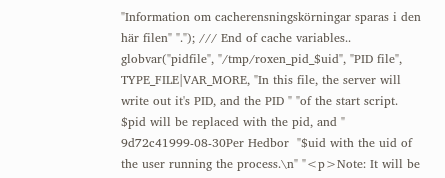"Information om cacherensningskörningar sparas i den här filen" "."); /// End of cache variables.. globvar("pidfile", "/tmp/roxen_pid_$uid", "PID file", TYPE_FILE|VAR_MORE, "In this file, the server will write out it's PID, and the PID " "of the start script. $pid will be replaced with the pid, and "
9d72c41999-08-30Per Hedbor  "$uid with the uid of the user running the process.\n" "<p>Note: It will be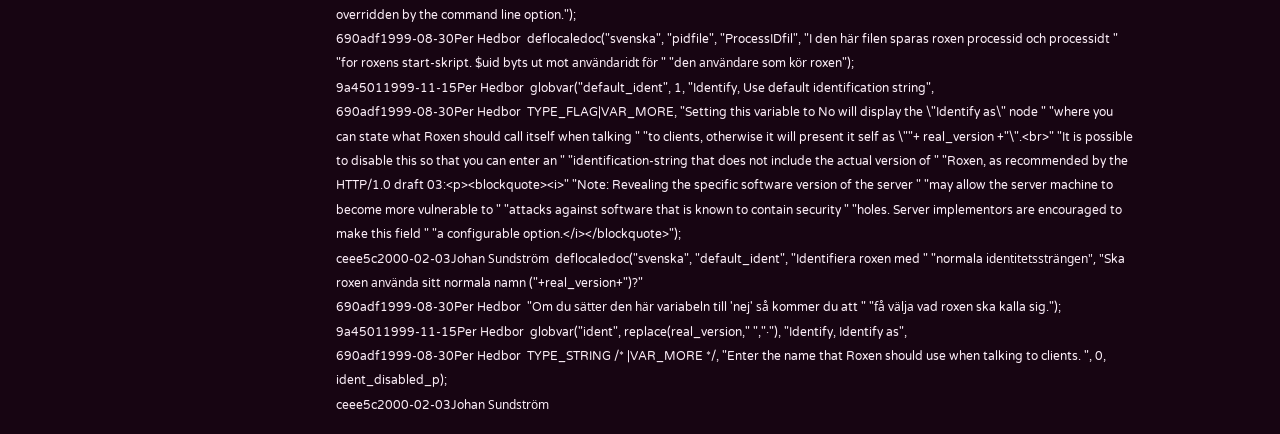overridden by the command line option.");
690adf1999-08-30Per Hedbor  deflocaledoc("svenska", "pidfile", "ProcessIDfil", "I den här filen sparas roxen processid och processidt " "for roxens start-skript. $uid byts ut mot användaridt för " "den användare som kör roxen");
9a45011999-11-15Per Hedbor  globvar("default_ident", 1, "Identify, Use default identification string",
690adf1999-08-30Per Hedbor  TYPE_FLAG|VAR_MORE, "Setting this variable to No will display the \"Identify as\" node " "where you can state what Roxen should call itself when talking " "to clients, otherwise it will present it self as \""+ real_version +"\".<br>" "It is possible to disable this so that you can enter an " "identification-string that does not include the actual version of " "Roxen, as recommended by the HTTP/1.0 draft 03:<p><blockquote><i>" "Note: Revealing the specific software version of the server " "may allow the server machine to become more vulnerable to " "attacks against software that is known to contain security " "holes. Server implementors are encouraged to make this field " "a configurable option.</i></blockquote>");
ceee5c2000-02-03Johan Sundström  deflocaledoc("svenska", "default_ident", "Identifiera roxen med " "normala identitetssträngen", "Ska roxen använda sitt normala namn ("+real_version+")?"
690adf1999-08-30Per Hedbor  "Om du sätter den här variabeln till 'nej' så kommer du att " "få välja vad roxen ska kalla sig.");
9a45011999-11-15Per Hedbor  globvar("ident", replace(real_version," ","·"), "Identify, Identify as",
690adf1999-08-30Per Hedbor  TYPE_STRING /* |VAR_MORE */, "Enter the name that Roxen should use when talking to clients. ", 0, ident_disabled_p);
ceee5c2000-02-03Johan Sundström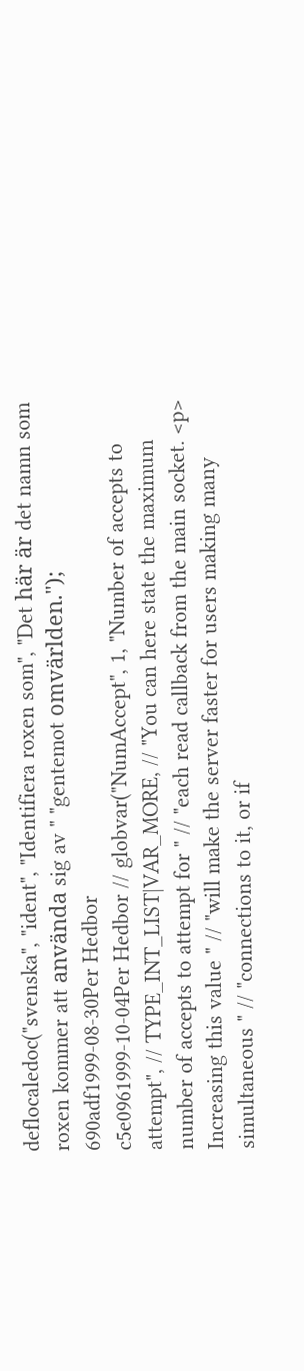deflocaledoc("svenska", "ident", "Identifiera roxen som", "Det här är det namn som roxen kommer att använda sig av " "gentemot omvärlden.");
690adf1999-08-30Per Hedbor
c5e0961999-10-04Per Hedbor // globvar("NumAccept", 1, "Number of accepts to attempt", // TYPE_INT_LIST|VAR_MORE, // "You can here state the maximum number of accepts to attempt for " // "each read callback from the main socket. <p> Increasing this value " // "will make the server faster for users making many simultaneous " // "connections to it, or if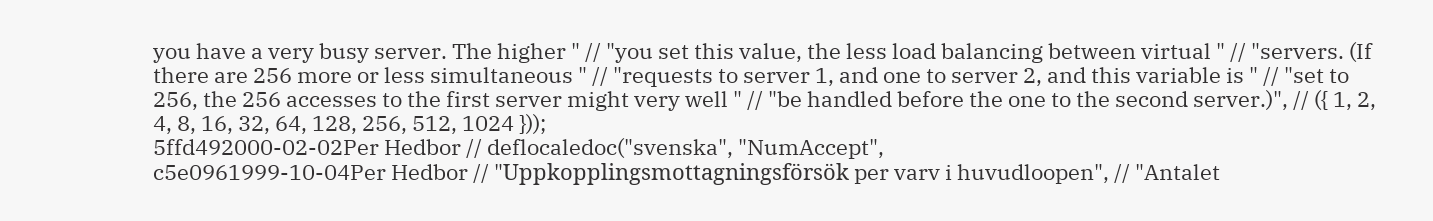you have a very busy server. The higher " // "you set this value, the less load balancing between virtual " // "servers. (If there are 256 more or less simultaneous " // "requests to server 1, and one to server 2, and this variable is " // "set to 256, the 256 accesses to the first server might very well " // "be handled before the one to the second server.)", // ({ 1, 2, 4, 8, 16, 32, 64, 128, 256, 512, 1024 }));
5ffd492000-02-02Per Hedbor // deflocaledoc("svenska", "NumAccept",
c5e0961999-10-04Per Hedbor // "Uppkopplingsmottagningsförsök per varv i huvudloopen", // "Antalet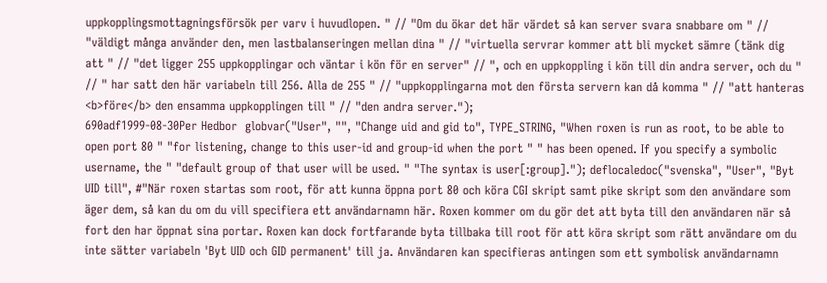uppkopplingsmottagningsförsök per varv i huvudlopen. " // "Om du ökar det här värdet så kan server svara snabbare om " // "väldigt många använder den, men lastbalanseringen mellan dina " // "virtuella servrar kommer att bli mycket sämre (tänk dig att " // "det ligger 255 uppkopplingar och väntar i kön för en server" // ", och en uppkoppling i kön till din andra server, och du " // " har satt den här variabeln till 256. Alla de 255 " // "uppkopplingarna mot den första servern kan då komma " // "att hanteras <b>före</b> den ensamma uppkopplingen till " // "den andra server.");
690adf1999-08-30Per Hedbor  globvar("User", "", "Change uid and gid to", TYPE_STRING, "When roxen is run as root, to be able to open port 80 " "for listening, change to this user-id and group-id when the port " " has been opened. If you specify a symbolic username, the " "default group of that user will be used. " "The syntax is user[:group]."); deflocaledoc("svenska", "User", "Byt UID till", #"När roxen startas som root, för att kunna öppna port 80 och köra CGI skript samt pike skript som den användare som äger dem, så kan du om du vill specifiera ett användarnamn här. Roxen kommer om du gör det att byta till den användaren när så fort den har öppnat sina portar. Roxen kan dock fortfarande byta tillbaka till root för att köra skript som rätt användare om du inte sätter variabeln 'Byt UID och GID permanent' till ja. Användaren kan specifieras antingen som ett symbolisk användarnamn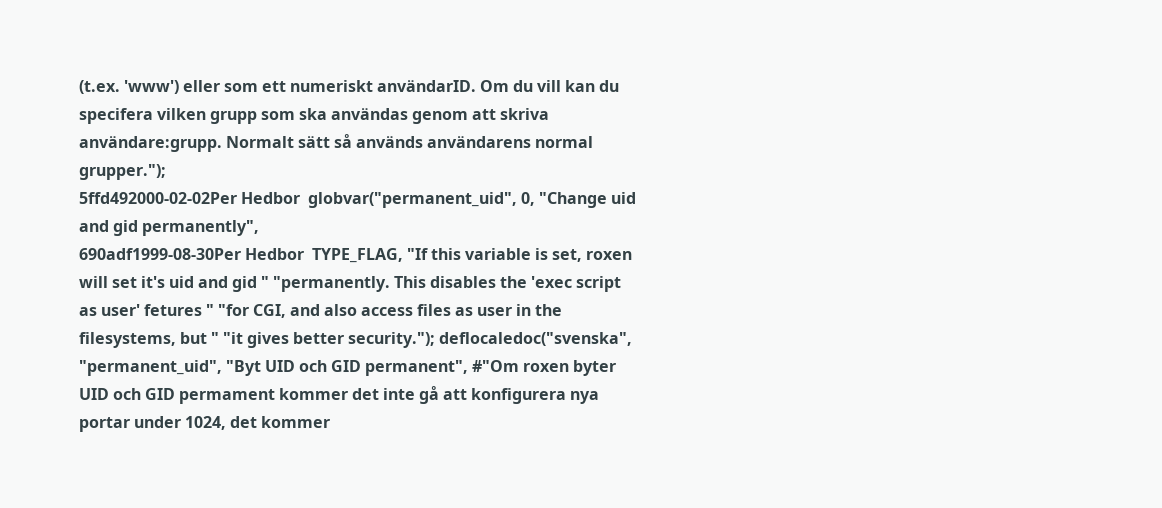(t.ex. 'www') eller som ett numeriskt användarID. Om du vill kan du specifera vilken grupp som ska användas genom att skriva användare:grupp. Normalt sätt så används användarens normal grupper.");
5ffd492000-02-02Per Hedbor  globvar("permanent_uid", 0, "Change uid and gid permanently",
690adf1999-08-30Per Hedbor  TYPE_FLAG, "If this variable is set, roxen will set it's uid and gid " "permanently. This disables the 'exec script as user' fetures " "for CGI, and also access files as user in the filesystems, but " "it gives better security."); deflocaledoc("svenska", "permanent_uid", "Byt UID och GID permanent", #"Om roxen byter UID och GID permament kommer det inte gå att konfigurera nya portar under 1024, det kommer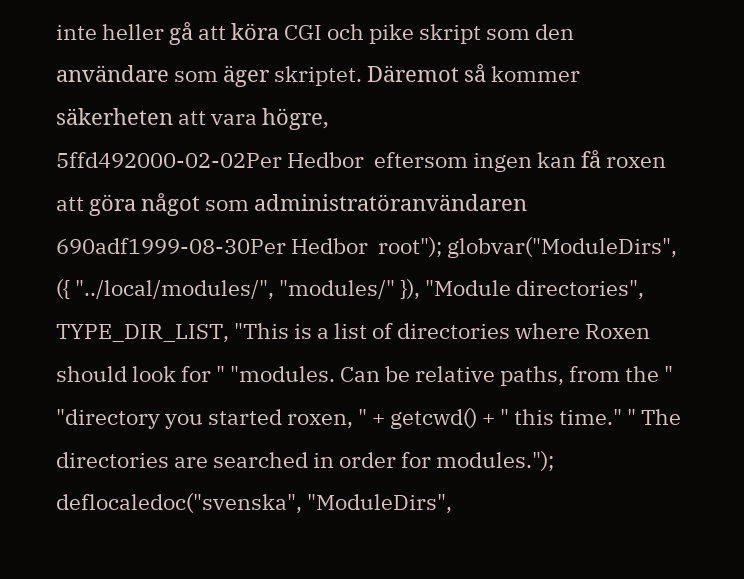inte heller gå att köra CGI och pike skript som den användare som äger skriptet. Däremot så kommer säkerheten att vara högre,
5ffd492000-02-02Per Hedbor  eftersom ingen kan få roxen att göra något som administratöranvändaren
690adf1999-08-30Per Hedbor  root"); globvar("ModuleDirs", ({ "../local/modules/", "modules/" }), "Module directories", TYPE_DIR_LIST, "This is a list of directories where Roxen should look for " "modules. Can be relative paths, from the " "directory you started roxen, " + getcwd() + " this time." " The directories are searched in order for modules."); deflocaledoc("svenska", "ModuleDirs",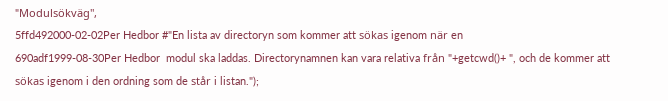"Modulsökväg",
5ffd492000-02-02Per Hedbor #"En lista av directoryn som kommer att sökas igenom när en
690adf1999-08-30Per Hedbor  modul ska laddas. Directorynamnen kan vara relativa från "+getcwd()+ ", och de kommer att sökas igenom i den ordning som de står i listan.");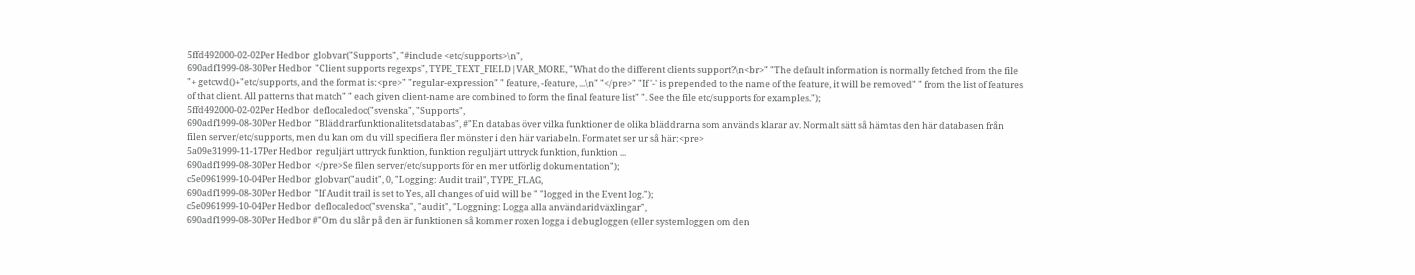5ffd492000-02-02Per Hedbor  globvar("Supports", "#include <etc/supports>\n",
690adf1999-08-30Per Hedbor  "Client supports regexps", TYPE_TEXT_FIELD|VAR_MORE, "What do the different clients support?\n<br>" "The default information is normally fetched from the file "+ getcwd()+"etc/supports, and the format is:<pre>" "regular-expression" " feature, -feature, ...\n" "</pre>" "If '-' is prepended to the name of the feature, it will be removed" " from the list of features of that client. All patterns that match" " each given client-name are combined to form the final feature list" ". See the file etc/supports for examples.");
5ffd492000-02-02Per Hedbor  deflocaledoc("svenska", "Supports",
690adf1999-08-30Per Hedbor  "Bläddrarfunktionalitetsdatabas", #"En databas över vilka funktioner de olika bläddrarna som används klarar av. Normalt sätt så hämtas den här databasen från filen server/etc/supports, men du kan om du vill specifiera fler mönster i den här variabeln. Formatet ser ur så här:<pre>
5a09e31999-11-17Per Hedbor  reguljärt uttryck funktion, funktion reguljärt uttryck funktion, funktion ...
690adf1999-08-30Per Hedbor  </pre>Se filen server/etc/supports för en mer utförlig dokumentation");
c5e0961999-10-04Per Hedbor  globvar("audit", 0, "Logging: Audit trail", TYPE_FLAG,
690adf1999-08-30Per Hedbor  "If Audit trail is set to Yes, all changes of uid will be " "logged in the Event log.");
c5e0961999-10-04Per Hedbor  deflocaledoc("svenska", "audit", "Loggning: Logga alla användaridväxlingar",
690adf1999-08-30Per Hedbor #"Om du slår på den är funktionen så kommer roxen logga i debugloggen (eller systemloggen om den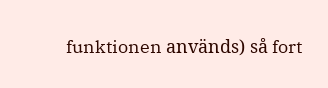funktionen används) så fort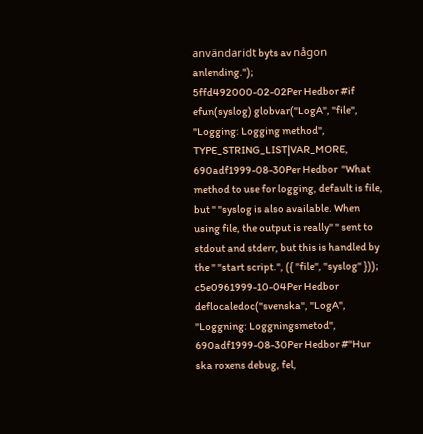användaridt byts av någon anlending.");
5ffd492000-02-02Per Hedbor #if efun(syslog) globvar("LogA", "file", "Logging: Logging method", TYPE_STRING_LIST|VAR_MORE,
690adf1999-08-30Per Hedbor  "What method to use for logging, default is file, but " "syslog is also available. When using file, the output is really" " sent to stdout and stderr, but this is handled by the " "start script.", ({ "file", "syslog" }));
c5e0961999-10-04Per Hedbor  deflocaledoc("svenska", "LogA", "Loggning: Loggningsmetod",
690adf1999-08-30Per Hedbor #"Hur ska roxens debug, fel,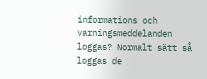informations och varningsmeddelanden loggas? Normalt sätt så loggas de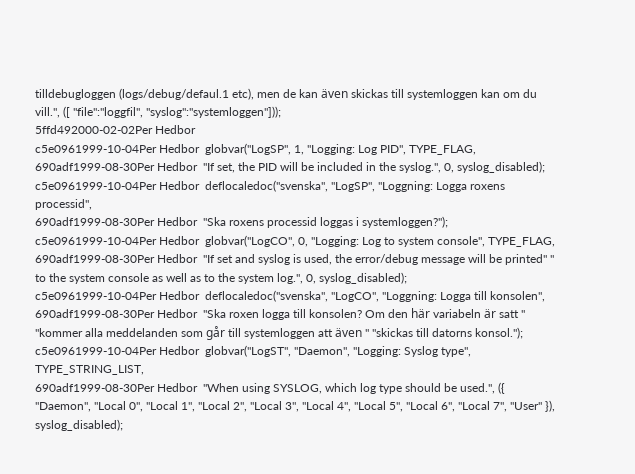tilldebugloggen (logs/debug/defaul.1 etc), men de kan även skickas till systemloggen kan om du vill.", ([ "file":"loggfil", "syslog":"systemloggen"]));
5ffd492000-02-02Per Hedbor
c5e0961999-10-04Per Hedbor  globvar("LogSP", 1, "Logging: Log PID", TYPE_FLAG,
690adf1999-08-30Per Hedbor  "If set, the PID will be included in the syslog.", 0, syslog_disabled);
c5e0961999-10-04Per Hedbor  deflocaledoc("svenska", "LogSP", "Loggning: Logga roxens processid",
690adf1999-08-30Per Hedbor  "Ska roxens processid loggas i systemloggen?");
c5e0961999-10-04Per Hedbor  globvar("LogCO", 0, "Logging: Log to system console", TYPE_FLAG,
690adf1999-08-30Per Hedbor  "If set and syslog is used, the error/debug message will be printed" " to the system console as well as to the system log.", 0, syslog_disabled);
c5e0961999-10-04Per Hedbor  deflocaledoc("svenska", "LogCO", "Loggning: Logga till konsolen",
690adf1999-08-30Per Hedbor  "Ska roxen logga till konsolen? Om den här variabeln är satt " "kommer alla meddelanden som går till systemloggen att även " "skickas till datorns konsol.");
c5e0961999-10-04Per Hedbor  globvar("LogST", "Daemon", "Logging: Syslog type", TYPE_STRING_LIST,
690adf1999-08-30Per Hedbor  "When using SYSLOG, which log type should be used.", ({ "Daemon", "Local 0", "Local 1", "Local 2", "Local 3", "Local 4", "Local 5", "Local 6", "Local 7", "User" }), syslog_disabled);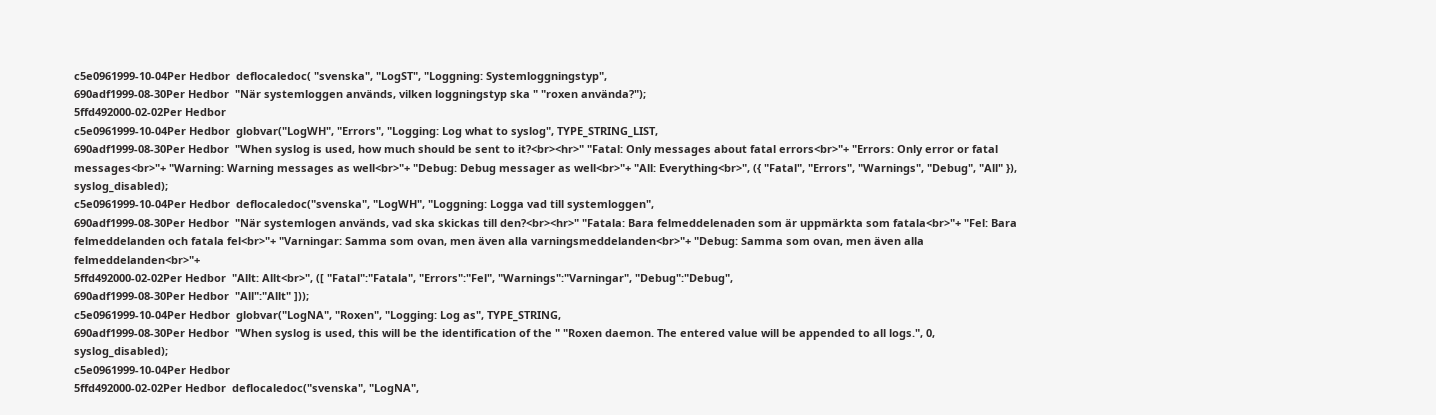c5e0961999-10-04Per Hedbor  deflocaledoc( "svenska", "LogST", "Loggning: Systemloggningstyp",
690adf1999-08-30Per Hedbor  "När systemloggen används, vilken loggningstyp ska " "roxen använda?");
5ffd492000-02-02Per Hedbor
c5e0961999-10-04Per Hedbor  globvar("LogWH", "Errors", "Logging: Log what to syslog", TYPE_STRING_LIST,
690adf1999-08-30Per Hedbor  "When syslog is used, how much should be sent to it?<br><hr>" "Fatal: Only messages about fatal errors<br>"+ "Errors: Only error or fatal messages<br>"+ "Warning: Warning messages as well<br>"+ "Debug: Debug messager as well<br>"+ "All: Everything<br>", ({ "Fatal", "Errors", "Warnings", "Debug", "All" }), syslog_disabled);
c5e0961999-10-04Per Hedbor  deflocaledoc("svenska", "LogWH", "Loggning: Logga vad till systemloggen",
690adf1999-08-30Per Hedbor  "När systemlogen används, vad ska skickas till den?<br><hr>" "Fatala: Bara felmeddelenaden som är uppmärkta som fatala<br>"+ "Fel: Bara felmeddelanden och fatala fel<br>"+ "Varningar: Samma som ovan, men även alla varningsmeddelanden<br>"+ "Debug: Samma som ovan, men även alla felmeddelanden<br>"+
5ffd492000-02-02Per Hedbor  "Allt: Allt<br>", ([ "Fatal":"Fatala", "Errors":"Fel", "Warnings":"Varningar", "Debug":"Debug",
690adf1999-08-30Per Hedbor  "All":"Allt" ]));
c5e0961999-10-04Per Hedbor  globvar("LogNA", "Roxen", "Logging: Log as", TYPE_STRING,
690adf1999-08-30Per Hedbor  "When syslog is used, this will be the identification of the " "Roxen daemon. The entered value will be appended to all logs.", 0, syslog_disabled);
c5e0961999-10-04Per Hedbor
5ffd492000-02-02Per Hedbor  deflocaledoc("svenska", "LogNA",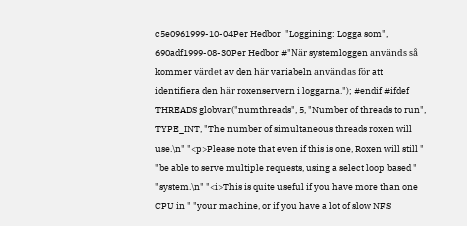c5e0961999-10-04Per Hedbor  "Loggining: Logga som",
690adf1999-08-30Per Hedbor #"När systemloggen används så kommer värdet av den här variabeln användas för att identifiera den här roxenservern i loggarna."); #endif #ifdef THREADS globvar("numthreads", 5, "Number of threads to run", TYPE_INT, "The number of simultaneous threads roxen will use.\n" "<p>Please note that even if this is one, Roxen will still " "be able to serve multiple requests, using a select loop based " "system.\n" "<i>This is quite useful if you have more than one CPU in " "your machine, or if you have a lot of slow NFS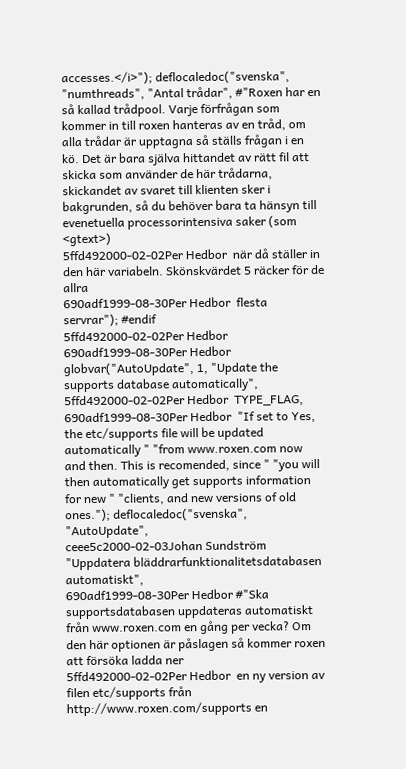accesses.</i>"); deflocaledoc("svenska", "numthreads", "Antal trådar", #"Roxen har en så kallad trådpool. Varje förfrågan som kommer in till roxen hanteras av en tråd, om alla trådar är upptagna så ställs frågan i en kö. Det är bara själva hittandet av rätt fil att skicka som använder de här trådarna, skickandet av svaret till klienten sker i bakgrunden, så du behöver bara ta hänsyn till evenetuella processorintensiva saker (som <gtext>)
5ffd492000-02-02Per Hedbor  när då ställer in den här variabeln. Skönskvärdet 5 räcker för de allra
690adf1999-08-30Per Hedbor  flesta servrar"); #endif
5ffd492000-02-02Per Hedbor
690adf1999-08-30Per Hedbor  globvar("AutoUpdate", 1, "Update the supports database automatically",
5ffd492000-02-02Per Hedbor  TYPE_FLAG,
690adf1999-08-30Per Hedbor  "If set to Yes, the etc/supports file will be updated automatically " "from www.roxen.com now and then. This is recomended, since " "you will then automatically get supports information for new " "clients, and new versions of old ones."); deflocaledoc("svenska", "AutoUpdate",
ceee5c2000-02-03Johan Sundström  "Uppdatera bläddrarfunktionalitetsdatabasen automatiskt",
690adf1999-08-30Per Hedbor #"Ska supportsdatabasen uppdateras automatiskt från www.roxen.com en gång per vecka? Om den här optionen är påslagen så kommer roxen att försöka ladda ner
5ffd492000-02-02Per Hedbor  en ny version av filen etc/supports från http://www.roxen.com/supports en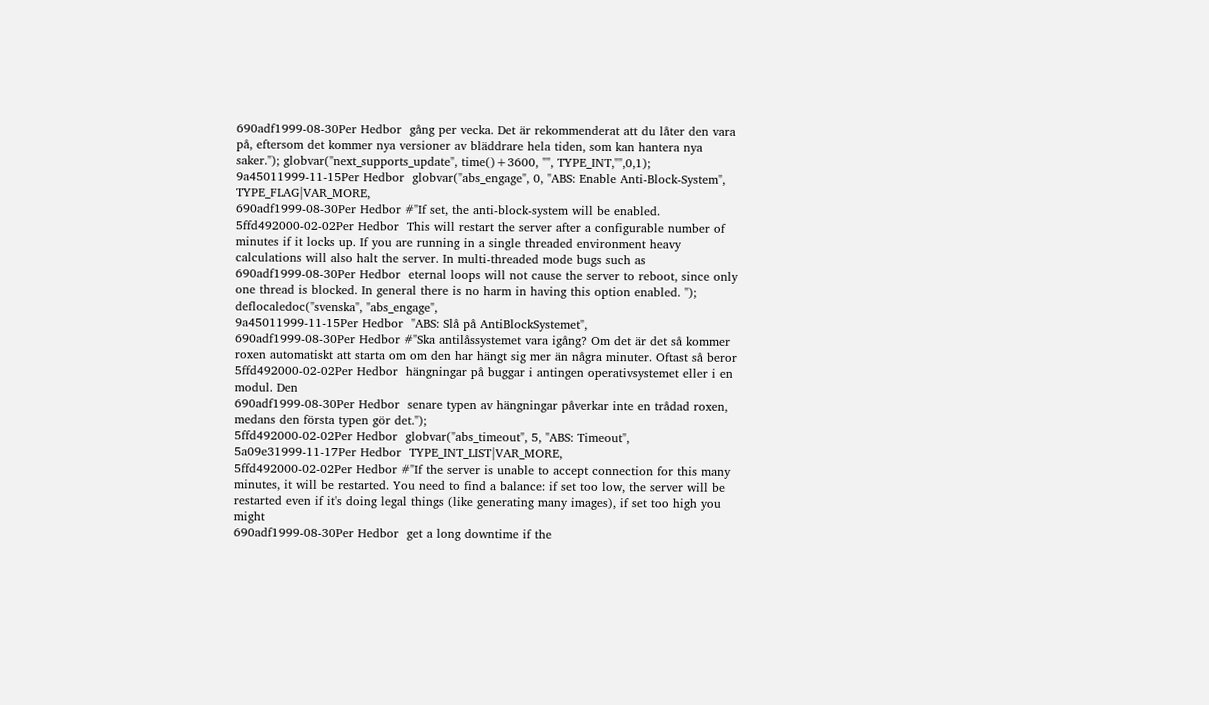690adf1999-08-30Per Hedbor  gång per vecka. Det är rekommenderat att du låter den vara på, eftersom det kommer nya versioner av bläddrare hela tiden, som kan hantera nya saker."); globvar("next_supports_update", time()+3600, "", TYPE_INT,"",0,1);
9a45011999-11-15Per Hedbor  globvar("abs_engage", 0, "ABS: Enable Anti-Block-System", TYPE_FLAG|VAR_MORE,
690adf1999-08-30Per Hedbor #"If set, the anti-block-system will be enabled.
5ffd492000-02-02Per Hedbor  This will restart the server after a configurable number of minutes if it locks up. If you are running in a single threaded environment heavy calculations will also halt the server. In multi-threaded mode bugs such as
690adf1999-08-30Per Hedbor  eternal loops will not cause the server to reboot, since only one thread is blocked. In general there is no harm in having this option enabled. "); deflocaledoc("svenska", "abs_engage",
9a45011999-11-15Per Hedbor  "ABS: Slå på AntiBlockSystemet",
690adf1999-08-30Per Hedbor #"Ska antilåssystemet vara igång? Om det är det så kommer roxen automatiskt att starta om om den har hängt sig mer än några minuter. Oftast så beror
5ffd492000-02-02Per Hedbor  hängningar på buggar i antingen operativsystemet eller i en modul. Den
690adf1999-08-30Per Hedbor  senare typen av hängningar påverkar inte en trådad roxen, medans den första typen gör det.");
5ffd492000-02-02Per Hedbor  globvar("abs_timeout", 5, "ABS: Timeout",
5a09e31999-11-17Per Hedbor  TYPE_INT_LIST|VAR_MORE,
5ffd492000-02-02Per Hedbor #"If the server is unable to accept connection for this many minutes, it will be restarted. You need to find a balance: if set too low, the server will be restarted even if it's doing legal things (like generating many images), if set too high you might
690adf1999-08-30Per Hedbor  get a long downtime if the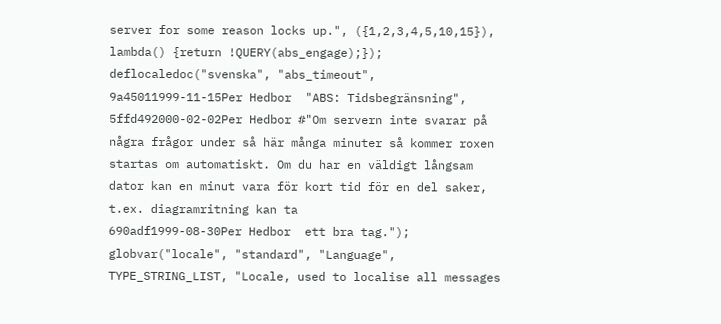server for some reason locks up.", ({1,2,3,4,5,10,15}), lambda() {return !QUERY(abs_engage);}); deflocaledoc("svenska", "abs_timeout",
9a45011999-11-15Per Hedbor  "ABS: Tidsbegränsning",
5ffd492000-02-02Per Hedbor #"Om servern inte svarar på några frågor under så här många minuter så kommer roxen startas om automatiskt. Om du har en väldigt långsam dator kan en minut vara för kort tid för en del saker, t.ex. diagramritning kan ta
690adf1999-08-30Per Hedbor  ett bra tag."); globvar("locale", "standard", "Language", TYPE_STRING_LIST, "Locale, used to localise all messages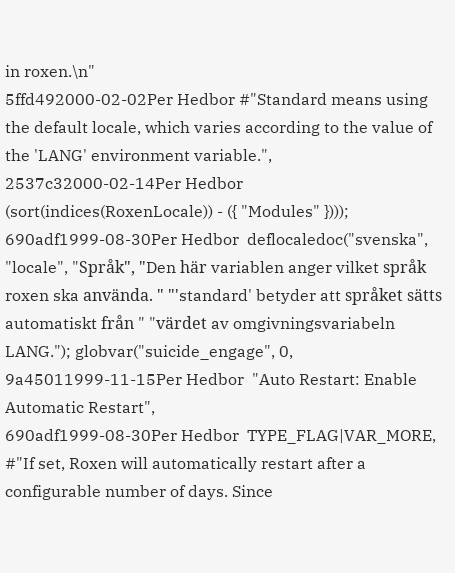in roxen.\n"
5ffd492000-02-02Per Hedbor #"Standard means using the default locale, which varies according to the value of the 'LANG' environment variable.",
2537c32000-02-14Per Hedbor  (sort(indices(RoxenLocale)) - ({ "Modules" })));
690adf1999-08-30Per Hedbor  deflocaledoc("svenska", "locale", "Språk", "Den här variablen anger vilket språk roxen ska använda. " "'standard' betyder att språket sätts automatiskt från " "värdet av omgivningsvariabeln LANG."); globvar("suicide_engage", 0,
9a45011999-11-15Per Hedbor  "Auto Restart: Enable Automatic Restart",
690adf1999-08-30Per Hedbor  TYPE_FLAG|VAR_MORE, #"If set, Roxen will automatically restart after a configurable number of days. Since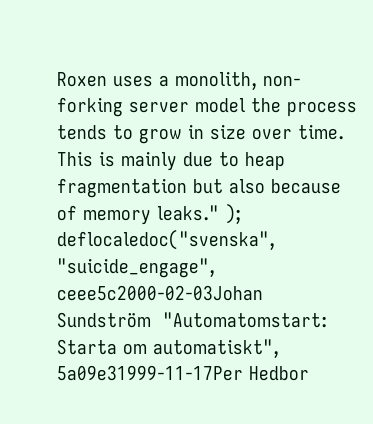Roxen uses a monolith, non-forking server model the process tends to grow in size over time. This is mainly due to heap fragmentation but also because of memory leaks." ); deflocaledoc("svenska", "suicide_engage",
ceee5c2000-02-03Johan Sundström  "Automatomstart: Starta om automatiskt",
5a09e31999-11-17Per Hedbor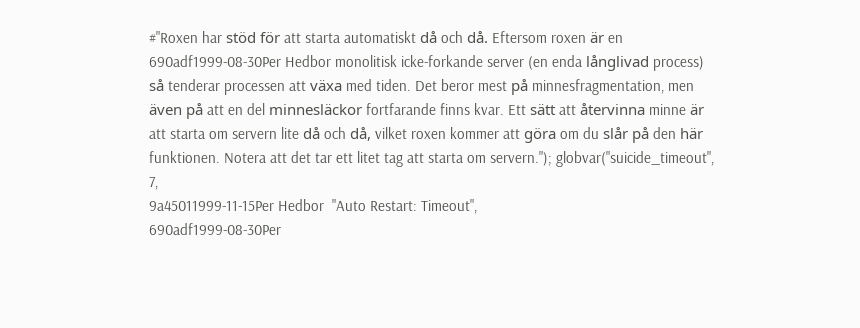#"Roxen har stöd för att starta automatiskt då och då. Eftersom roxen är en
690adf1999-08-30Per Hedbor monolitisk icke-forkande server (en enda långlivad process) så tenderar processen att växa med tiden. Det beror mest på minnesfragmentation, men även på att en del minnesläckor fortfarande finns kvar. Ett sätt att återvinna minne är att starta om servern lite då och då, vilket roxen kommer att göra om du slår på den här funktionen. Notera att det tar ett litet tag att starta om servern."); globvar("suicide_timeout", 7,
9a45011999-11-15Per Hedbor  "Auto Restart: Timeout",
690adf1999-08-30Per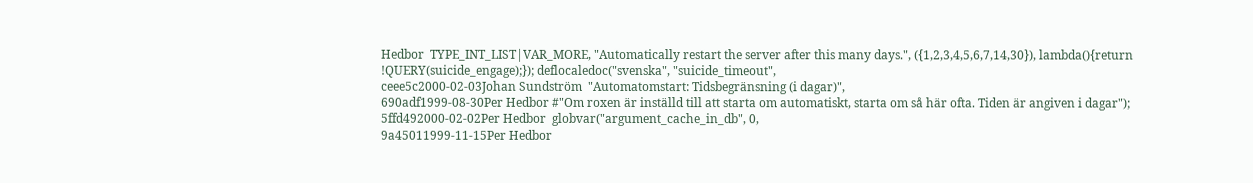Hedbor  TYPE_INT_LIST|VAR_MORE, "Automatically restart the server after this many days.", ({1,2,3,4,5,6,7,14,30}), lambda(){return !QUERY(suicide_engage);}); deflocaledoc("svenska", "suicide_timeout",
ceee5c2000-02-03Johan Sundström  "Automatomstart: Tidsbegränsning (i dagar)",
690adf1999-08-30Per Hedbor #"Om roxen är inställd till att starta om automatiskt, starta om så här ofta. Tiden är angiven i dagar");
5ffd492000-02-02Per Hedbor  globvar("argument_cache_in_db", 0,
9a45011999-11-15Per Hedbor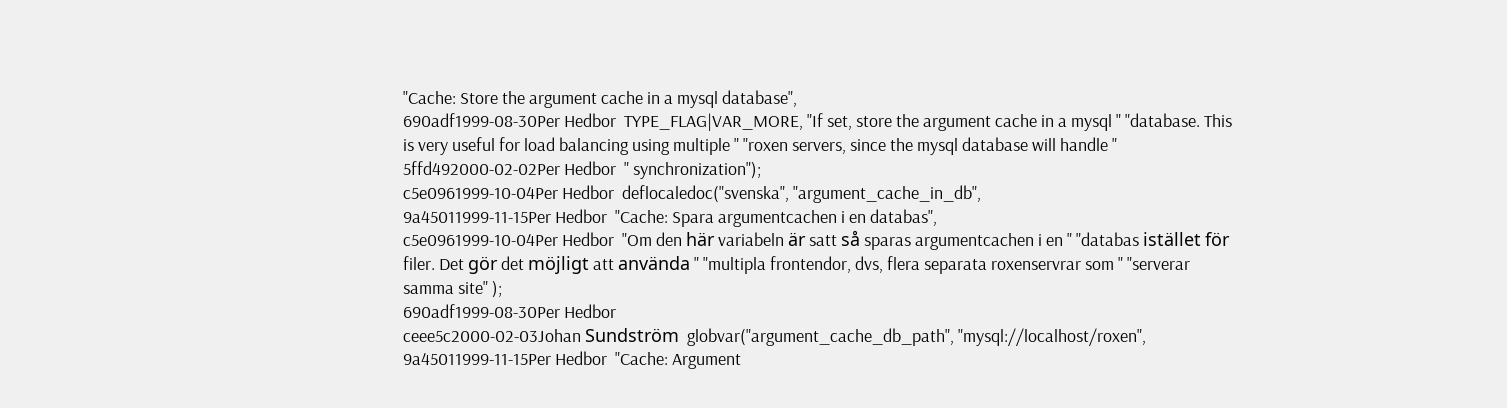"Cache: Store the argument cache in a mysql database",
690adf1999-08-30Per Hedbor  TYPE_FLAG|VAR_MORE, "If set, store the argument cache in a mysql " "database. This is very useful for load balancing using multiple " "roxen servers, since the mysql database will handle "
5ffd492000-02-02Per Hedbor  " synchronization");
c5e0961999-10-04Per Hedbor  deflocaledoc("svenska", "argument_cache_in_db",
9a45011999-11-15Per Hedbor  "Cache: Spara argumentcachen i en databas",
c5e0961999-10-04Per Hedbor  "Om den här variabeln är satt så sparas argumentcachen i en " "databas istället för filer. Det gör det möjligt att använda " "multipla frontendor, dvs, flera separata roxenservrar som " "serverar samma site" );
690adf1999-08-30Per Hedbor
ceee5c2000-02-03Johan Sundström  globvar("argument_cache_db_path", "mysql://localhost/roxen",
9a45011999-11-15Per Hedbor  "Cache: Argument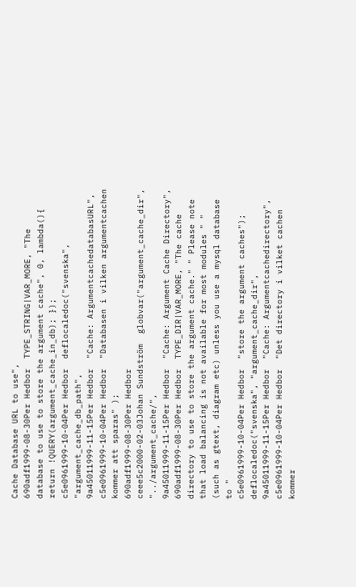Cache Database URL to use",
690adf1999-08-30Per Hedbor  TYPE_STRING|VAR_MORE, "The database to use to store the argument cache", 0, lambda(){ return !QUERY(argument_cache_in_db); });
c5e0961999-10-04Per Hedbor  deflocaledoc("svenska", "argument_cache_db_path",
9a45011999-11-15Per Hedbor  "Cache: ArgumentcachedatabasURL",
c5e0961999-10-04Per Hedbor  "Databasen i vilken argumentcachen kommer att sparas" );
690adf1999-08-30Per Hedbor
ceee5c2000-02-03Johan Sundström  globvar("argument_cache_dir", "../argument_cache/",
9a45011999-11-15Per Hedbor  "Cache: Argument Cache Directory",
690adf1999-08-30Per Hedbor  TYPE_DIR|VAR_MORE, "The cache directory to use to store the argument cache." " Please note that load balancing is not available for most modules " " (such as gtext, diagram etc) unless you use a mysql database to "
c5e0961999-10-04Per Hedbor  "store the argument caches"); deflocaledoc("svenska", "argument_cache_dir",
9a45011999-11-15Per Hedbor  "Cache: Argumentcachedirectory",
c5e0961999-10-04Per Hedbor  "Det directory i vilket cachen kommer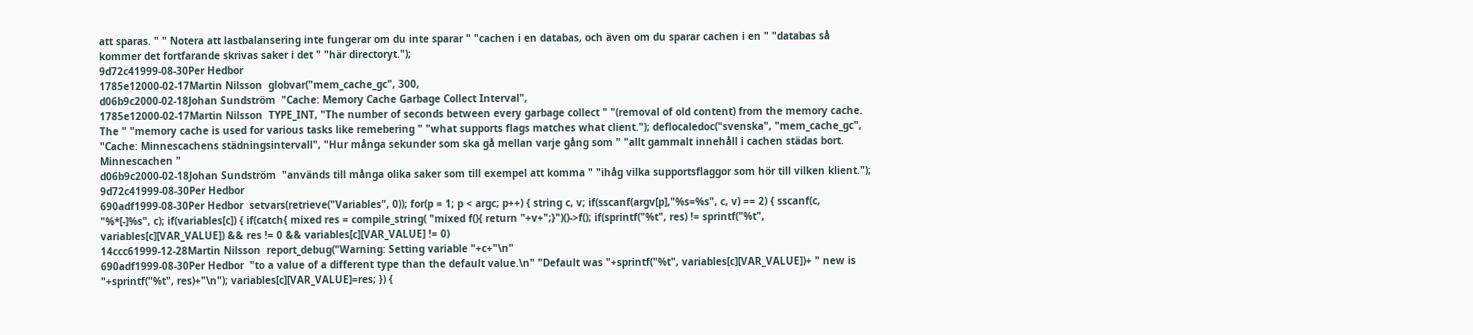att sparas. " " Notera att lastbalansering inte fungerar om du inte sparar " "cachen i en databas, och även om du sparar cachen i en " "databas så kommer det fortfarande skrivas saker i det " "här directoryt.");
9d72c41999-08-30Per Hedbor
1785e12000-02-17Martin Nilsson  globvar("mem_cache_gc", 300,
d06b9c2000-02-18Johan Sundström  "Cache: Memory Cache Garbage Collect Interval",
1785e12000-02-17Martin Nilsson  TYPE_INT, "The number of seconds between every garbage collect " "(removal of old content) from the memory cache. The " "memory cache is used for various tasks like remebering " "what supports flags matches what client."); deflocaledoc("svenska", "mem_cache_gc", "Cache: Minnescachens städningsintervall", "Hur många sekunder som ska gå mellan varje gång som " "allt gammalt innehåll i cachen städas bort. Minnescachen "
d06b9c2000-02-18Johan Sundström  "används till många olika saker som till exempel att komma " "ihåg vilka supportsflaggor som hör till vilken klient.");
9d72c41999-08-30Per Hedbor
690adf1999-08-30Per Hedbor  setvars(retrieve("Variables", 0)); for(p = 1; p < argc; p++) { string c, v; if(sscanf(argv[p],"%s=%s", c, v) == 2) { sscanf(c, "%*[-]%s", c); if(variables[c]) { if(catch{ mixed res = compile_string( "mixed f(){ return "+v+";}")()->f(); if(sprintf("%t", res) != sprintf("%t", variables[c][VAR_VALUE]) && res != 0 && variables[c][VAR_VALUE] != 0)
14ccc61999-12-28Martin Nilsson  report_debug("Warning: Setting variable "+c+"\n"
690adf1999-08-30Per Hedbor  "to a value of a different type than the default value.\n" "Default was "+sprintf("%t", variables[c][VAR_VALUE])+ " new is "+sprintf("%t", res)+"\n"); variables[c][VAR_VALUE]=res; }) {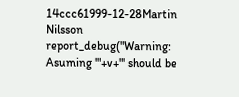14ccc61999-12-28Martin Nilsson  report_debug("Warning: Asuming '"+v+"' should be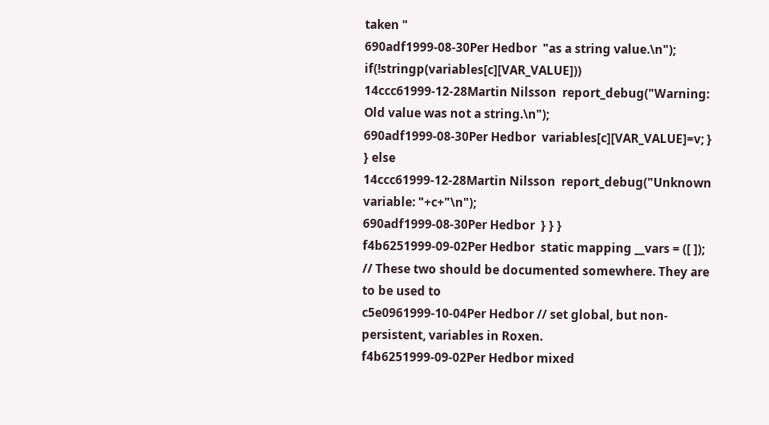taken "
690adf1999-08-30Per Hedbor  "as a string value.\n"); if(!stringp(variables[c][VAR_VALUE]))
14ccc61999-12-28Martin Nilsson  report_debug("Warning: Old value was not a string.\n");
690adf1999-08-30Per Hedbor  variables[c][VAR_VALUE]=v; } } else
14ccc61999-12-28Martin Nilsson  report_debug("Unknown variable: "+c+"\n");
690adf1999-08-30Per Hedbor  } } }
f4b6251999-09-02Per Hedbor  static mapping __vars = ([ ]); // These two should be documented somewhere. They are to be used to
c5e0961999-10-04Per Hedbor // set global, but non-persistent, variables in Roxen.
f4b6251999-09-02Per Hedbor mixed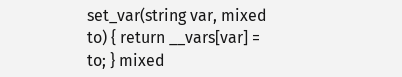set_var(string var, mixed to) { return __vars[var] = to; } mixed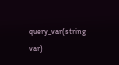query_var(string var)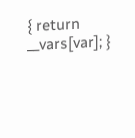{ return __vars[var]; }